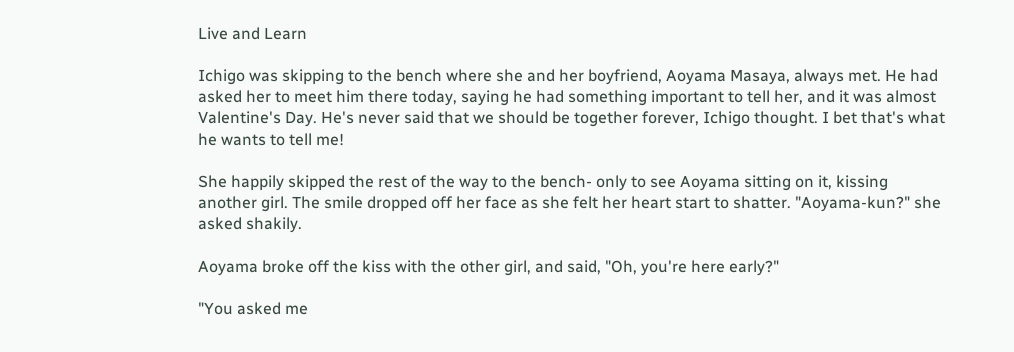Live and Learn

Ichigo was skipping to the bench where she and her boyfriend, Aoyama Masaya, always met. He had asked her to meet him there today, saying he had something important to tell her, and it was almost Valentine's Day. He's never said that we should be together forever, Ichigo thought. I bet that's what he wants to tell me!

She happily skipped the rest of the way to the bench- only to see Aoyama sitting on it, kissing another girl. The smile dropped off her face as she felt her heart start to shatter. "Aoyama-kun?" she asked shakily.

Aoyama broke off the kiss with the other girl, and said, "Oh, you're here early?"

"You asked me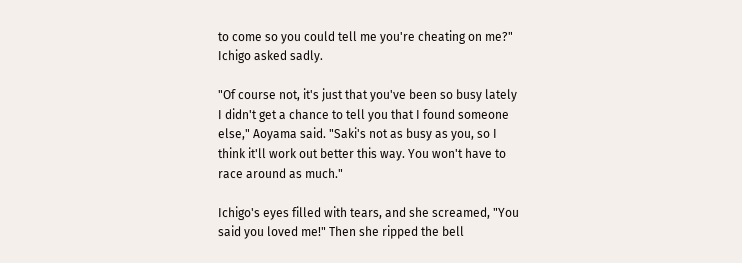to come so you could tell me you're cheating on me?" Ichigo asked sadly.

"Of course not, it's just that you've been so busy lately I didn't get a chance to tell you that I found someone else," Aoyama said. "Saki's not as busy as you, so I think it'll work out better this way. You won't have to race around as much."

Ichigo's eyes filled with tears, and she screamed, "You said you loved me!" Then she ripped the bell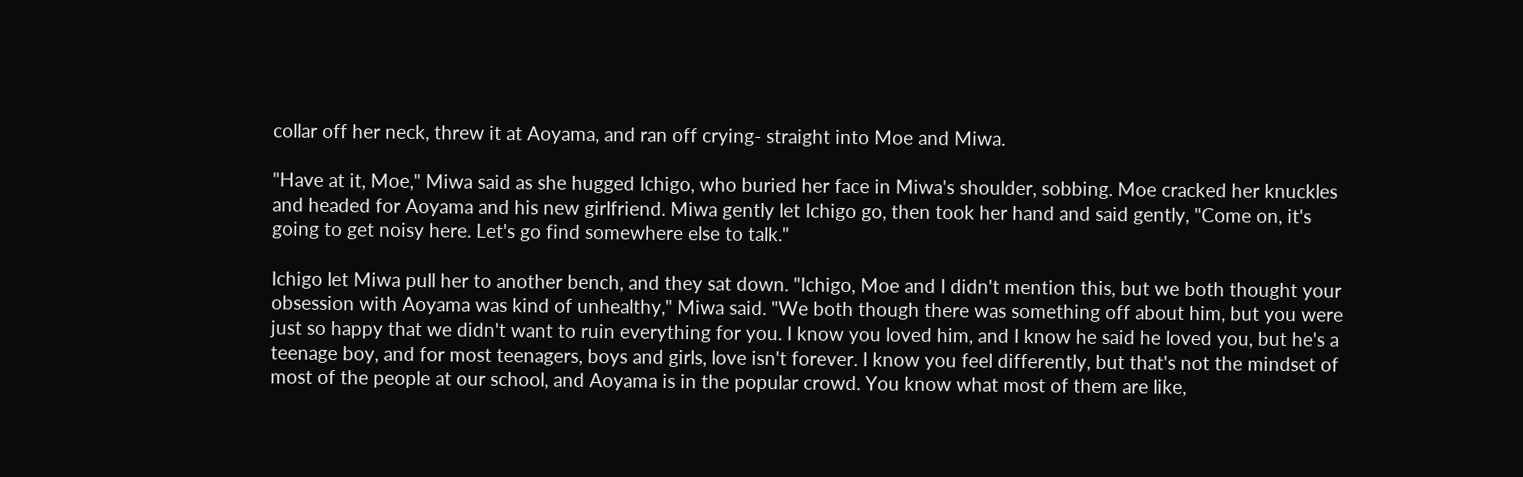collar off her neck, threw it at Aoyama, and ran off crying- straight into Moe and Miwa.

"Have at it, Moe," Miwa said as she hugged Ichigo, who buried her face in Miwa's shoulder, sobbing. Moe cracked her knuckles and headed for Aoyama and his new girlfriend. Miwa gently let Ichigo go, then took her hand and said gently, "Come on, it's going to get noisy here. Let's go find somewhere else to talk."

Ichigo let Miwa pull her to another bench, and they sat down. "Ichigo, Moe and I didn't mention this, but we both thought your obsession with Aoyama was kind of unhealthy," Miwa said. "We both though there was something off about him, but you were just so happy that we didn't want to ruin everything for you. I know you loved him, and I know he said he loved you, but he's a teenage boy, and for most teenagers, boys and girls, love isn't forever. I know you feel differently, but that's not the mindset of most of the people at our school, and Aoyama is in the popular crowd. You know what most of them are like,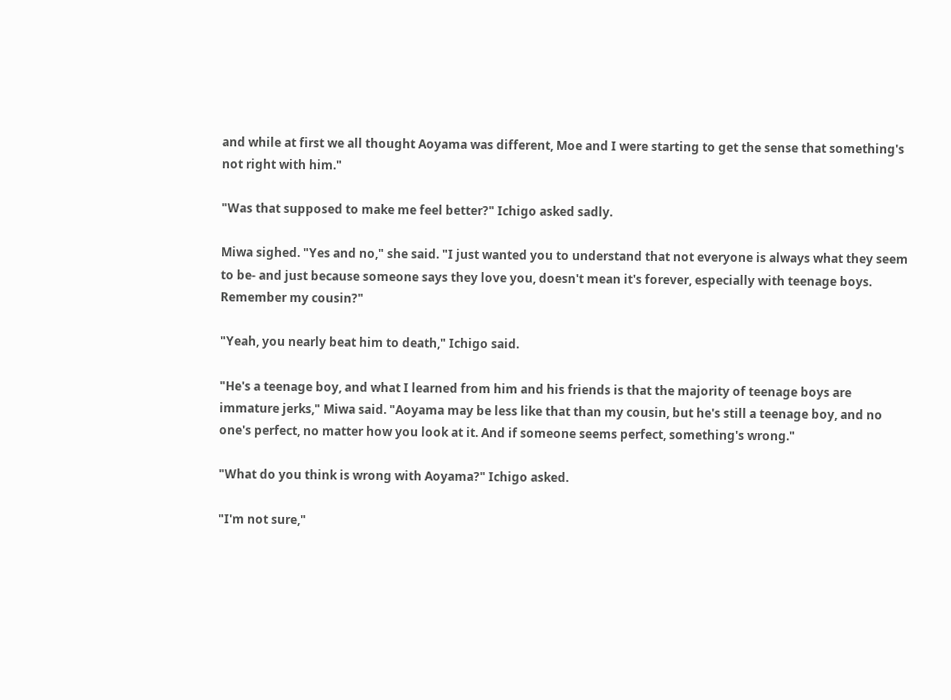and while at first we all thought Aoyama was different, Moe and I were starting to get the sense that something's not right with him."

"Was that supposed to make me feel better?" Ichigo asked sadly.

Miwa sighed. "Yes and no," she said. "I just wanted you to understand that not everyone is always what they seem to be- and just because someone says they love you, doesn't mean it's forever, especially with teenage boys. Remember my cousin?"

"Yeah, you nearly beat him to death," Ichigo said.

"He's a teenage boy, and what I learned from him and his friends is that the majority of teenage boys are immature jerks," Miwa said. "Aoyama may be less like that than my cousin, but he's still a teenage boy, and no one's perfect, no matter how you look at it. And if someone seems perfect, something's wrong."

"What do you think is wrong with Aoyama?" Ichigo asked.

"I'm not sure,"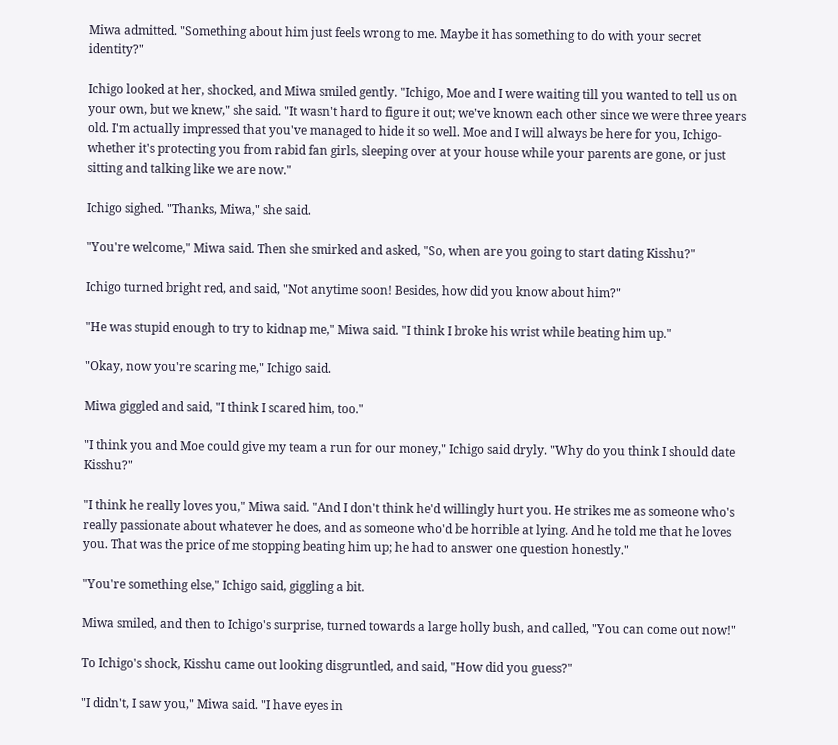Miwa admitted. "Something about him just feels wrong to me. Maybe it has something to do with your secret identity?"

Ichigo looked at her, shocked, and Miwa smiled gently. "Ichigo, Moe and I were waiting till you wanted to tell us on your own, but we knew," she said. "It wasn't hard to figure it out; we've known each other since we were three years old. I'm actually impressed that you've managed to hide it so well. Moe and I will always be here for you, Ichigo- whether it's protecting you from rabid fan girls, sleeping over at your house while your parents are gone, or just sitting and talking like we are now."

Ichigo sighed. "Thanks, Miwa," she said.

"You're welcome," Miwa said. Then she smirked and asked, "So, when are you going to start dating Kisshu?"

Ichigo turned bright red, and said, "Not anytime soon! Besides, how did you know about him?"

"He was stupid enough to try to kidnap me," Miwa said. "I think I broke his wrist while beating him up."

"Okay, now you're scaring me," Ichigo said.

Miwa giggled and said, "I think I scared him, too."

"I think you and Moe could give my team a run for our money," Ichigo said dryly. "Why do you think I should date Kisshu?"

"I think he really loves you," Miwa said. "And I don't think he'd willingly hurt you. He strikes me as someone who's really passionate about whatever he does, and as someone who'd be horrible at lying. And he told me that he loves you. That was the price of me stopping beating him up; he had to answer one question honestly."

"You're something else," Ichigo said, giggling a bit.

Miwa smiled, and then to Ichigo's surprise, turned towards a large holly bush, and called, "You can come out now!"

To Ichigo's shock, Kisshu came out looking disgruntled, and said, "How did you guess?"

"I didn't, I saw you," Miwa said. "I have eyes in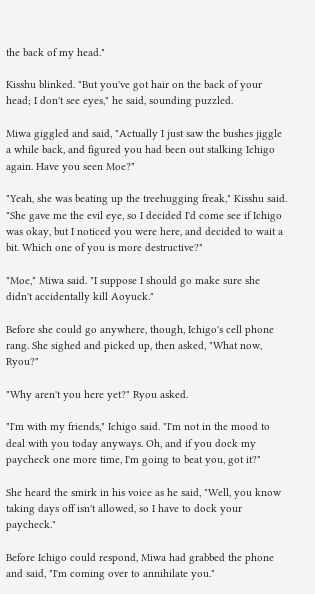the back of my head."

Kisshu blinked. "But you've got hair on the back of your head; I don't see eyes," he said, sounding puzzled.

Miwa giggled and said, "Actually I just saw the bushes jiggle a while back, and figured you had been out stalking Ichigo again. Have you seen Moe?"

"Yeah, she was beating up the treehugging freak," Kisshu said. "She gave me the evil eye, so I decided I'd come see if Ichigo was okay, but I noticed you were here, and decided to wait a bit. Which one of you is more destructive?"

"Moe," Miwa said. "I suppose I should go make sure she didn't accidentally kill Aoyuck."

Before she could go anywhere, though, Ichigo's cell phone rang. She sighed and picked up, then asked, "What now, Ryou?"

"Why aren't you here yet?" Ryou asked.

"I'm with my friends," Ichigo said. "I'm not in the mood to deal with you today anyways. Oh, and if you dock my paycheck one more time, I'm going to beat you, got it?"

She heard the smirk in his voice as he said, "Well, you know taking days off isn't allowed, so I have to dock your paycheck."

Before Ichigo could respond, Miwa had grabbed the phone and said, "I'm coming over to annihilate you."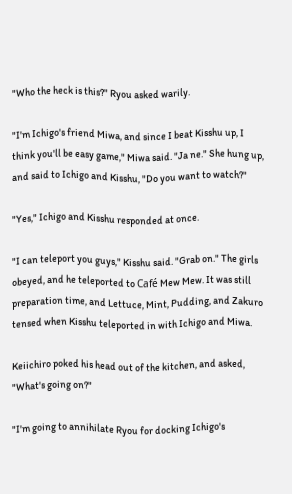"Who the heck is this?" Ryou asked warily.

"I'm Ichigo's friend Miwa, and since I beat Kisshu up, I think you'll be easy game," Miwa said. "Ja ne." She hung up, and said to Ichigo and Kisshu, "Do you want to watch?"

"Yes," Ichigo and Kisshu responded at once.

"I can teleport you guys," Kisshu said. "Grab on." The girls obeyed, and he teleported to Café Mew Mew. It was still preparation time, and Lettuce, Mint, Pudding, and Zakuro tensed when Kisshu teleported in with Ichigo and Miwa.

Keiichiro poked his head out of the kitchen, and asked, "What's going on?"

"I'm going to annihilate Ryou for docking Ichigo's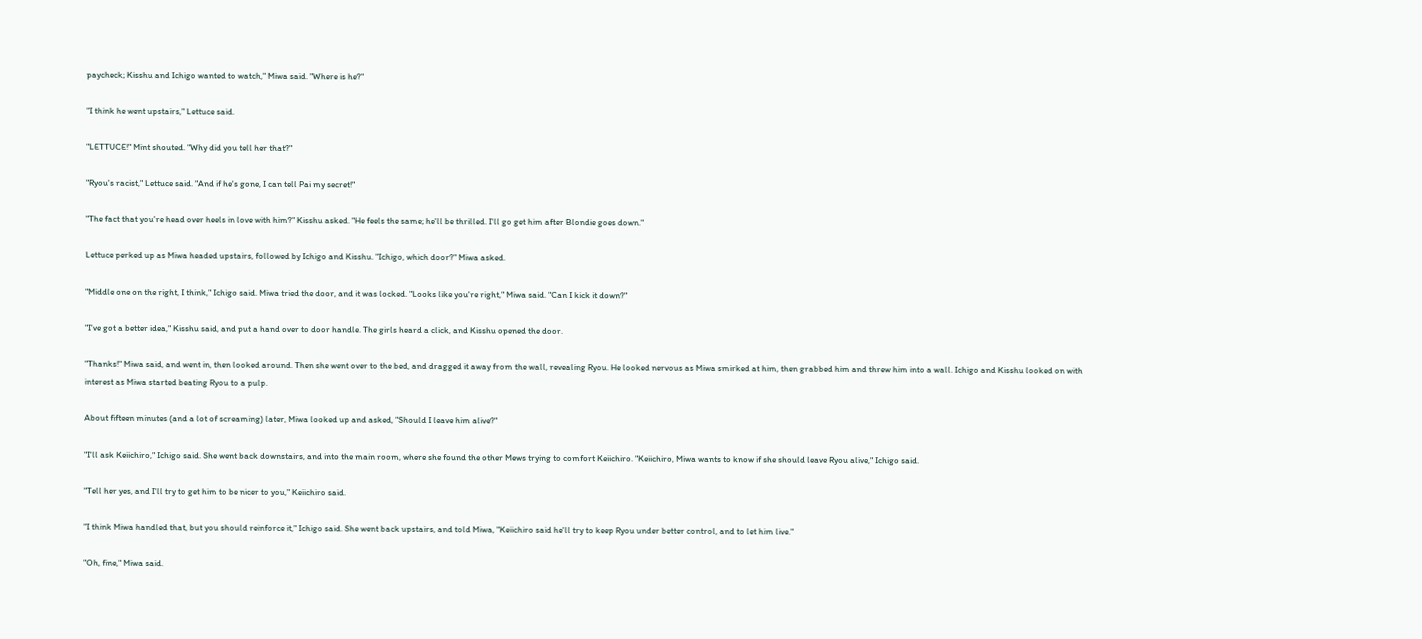paycheck; Kisshu and Ichigo wanted to watch," Miwa said. "Where is he?"

"I think he went upstairs," Lettuce said.

"LETTUCE!" Mint shouted. "Why did you tell her that?"

"Ryou's racist," Lettuce said. "And if he's gone, I can tell Pai my secret!"

"The fact that you're head over heels in love with him?" Kisshu asked. "He feels the same; he'll be thrilled. I'll go get him after Blondie goes down."

Lettuce perked up as Miwa headed upstairs, followed by Ichigo and Kisshu. "Ichigo, which door?" Miwa asked.

"Middle one on the right, I think," Ichigo said. Miwa tried the door, and it was locked. "Looks like you're right," Miwa said. "Can I kick it down?"

"I've got a better idea," Kisshu said, and put a hand over to door handle. The girls heard a click, and Kisshu opened the door.

"Thanks!" Miwa said, and went in, then looked around. Then she went over to the bed, and dragged it away from the wall, revealing Ryou. He looked nervous as Miwa smirked at him, then grabbed him and threw him into a wall. Ichigo and Kisshu looked on with interest as Miwa started beating Ryou to a pulp.

About fifteen minutes (and a lot of screaming) later, Miwa looked up and asked, "Should I leave him alive?"

"I'll ask Keiichiro," Ichigo said. She went back downstairs, and into the main room, where she found the other Mews trying to comfort Keiichiro. "Keiichiro, Miwa wants to know if she should leave Ryou alive," Ichigo said.

"Tell her yes, and I'll try to get him to be nicer to you," Keiichiro said.

"I think Miwa handled that, but you should reinforce it," Ichigo said. She went back upstairs, and told Miwa, "Keiichiro said he'll try to keep Ryou under better control, and to let him live."

"Oh, fine," Miwa said.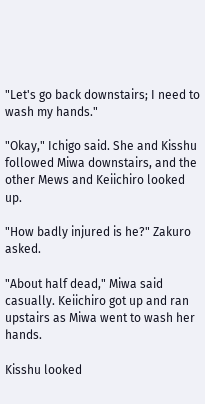"Let's go back downstairs; I need to wash my hands."

"Okay," Ichigo said. She and Kisshu followed Miwa downstairs, and the other Mews and Keiichiro looked up.

"How badly injured is he?" Zakuro asked.

"About half dead," Miwa said casually. Keiichiro got up and ran upstairs as Miwa went to wash her hands.

Kisshu looked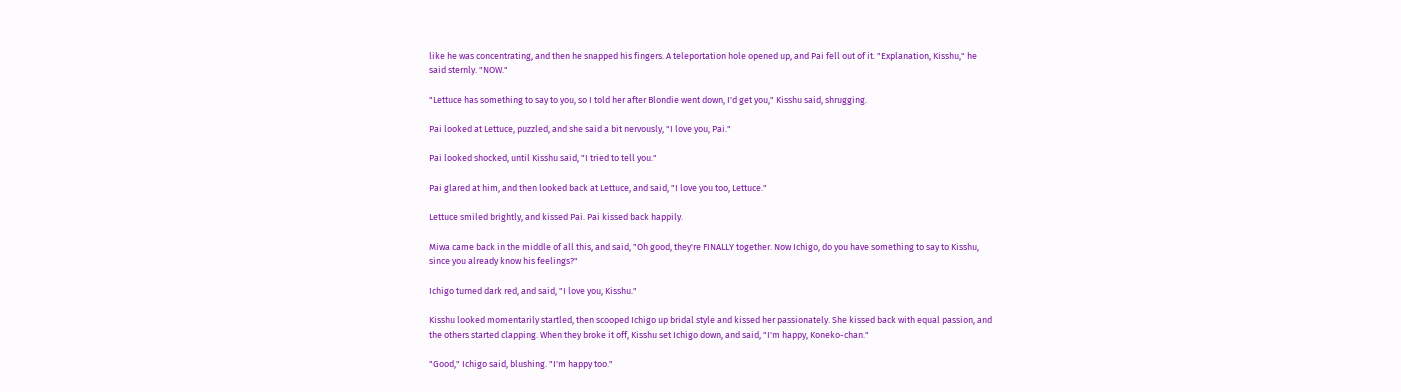like he was concentrating, and then he snapped his fingers. A teleportation hole opened up, and Pai fell out of it. "Explanation, Kisshu," he said sternly. "NOW."

"Lettuce has something to say to you, so I told her after Blondie went down, I'd get you," Kisshu said, shrugging.

Pai looked at Lettuce, puzzled, and she said a bit nervously, "I love you, Pai."

Pai looked shocked, until Kisshu said, "I tried to tell you."

Pai glared at him, and then looked back at Lettuce, and said, "I love you too, Lettuce."

Lettuce smiled brightly, and kissed Pai. Pai kissed back happily.

Miwa came back in the middle of all this, and said, "Oh good, they're FINALLY together. Now Ichigo, do you have something to say to Kisshu, since you already know his feelings?"

Ichigo turned dark red, and said, "I love you, Kisshu."

Kisshu looked momentarily startled, then scooped Ichigo up bridal style and kissed her passionately. She kissed back with equal passion, and the others started clapping. When they broke it off, Kisshu set Ichigo down, and said, "I'm happy, Koneko-chan."

"Good," Ichigo said, blushing. "I'm happy too."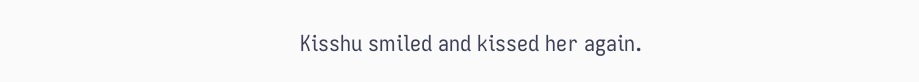Kisshu smiled and kissed her again.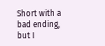Short with a bad ending, but I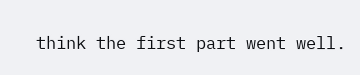think the first part went well.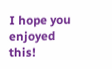I hope you enjoyed this!